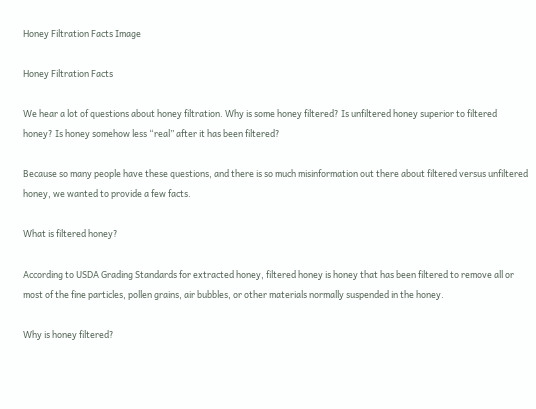Honey Filtration Facts Image

Honey Filtration Facts

We hear a lot of questions about honey filtration. Why is some honey filtered? Is unfiltered honey superior to filtered honey? Is honey somehow less “real” after it has been filtered?

Because so many people have these questions, and there is so much misinformation out there about filtered versus unfiltered honey, we wanted to provide a few facts.

What is filtered honey?

According to USDA Grading Standards for extracted honey, filtered honey is honey that has been filtered to remove all or most of the fine particles, pollen grains, air bubbles, or other materials normally suspended in the honey.

Why is honey filtered?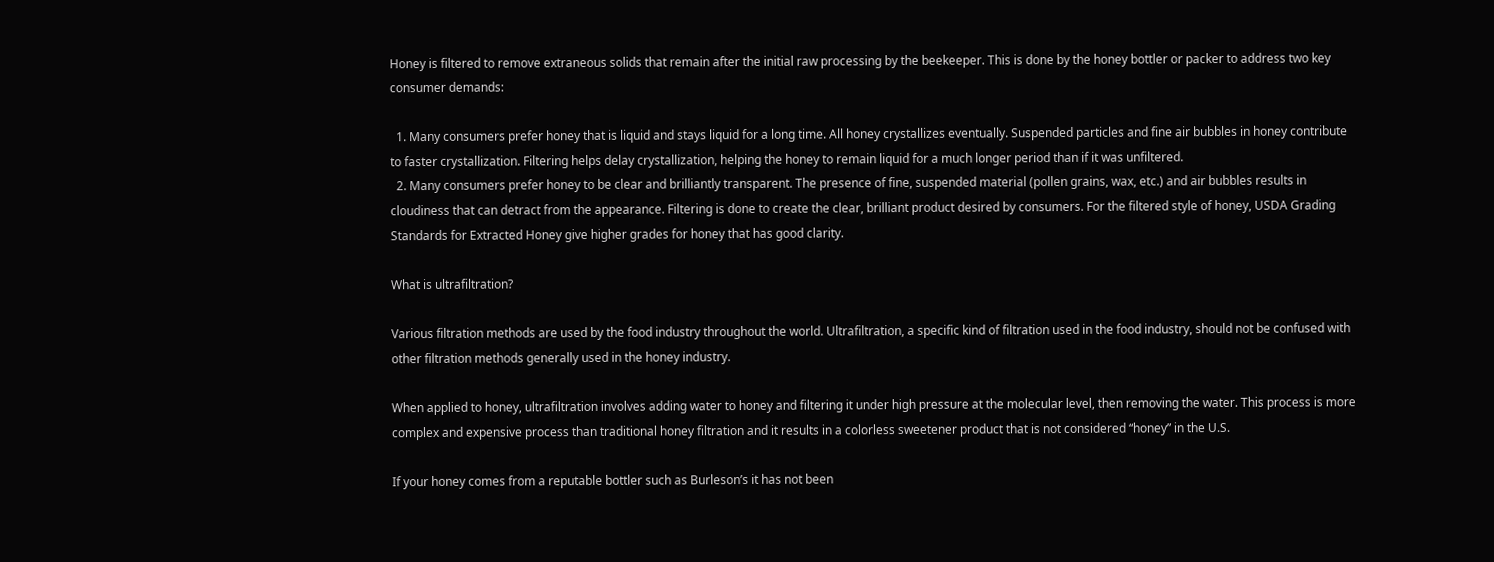Honey is filtered to remove extraneous solids that remain after the initial raw processing by the beekeeper. This is done by the honey bottler or packer to address two key consumer demands:

  1. Many consumers prefer honey that is liquid and stays liquid for a long time. All honey crystallizes eventually. Suspended particles and fine air bubbles in honey contribute to faster crystallization. Filtering helps delay crystallization, helping the honey to remain liquid for a much longer period than if it was unfiltered.
  2. Many consumers prefer honey to be clear and brilliantly transparent. The presence of fine, suspended material (pollen grains, wax, etc.) and air bubbles results in cloudiness that can detract from the appearance. Filtering is done to create the clear, brilliant product desired by consumers. For the filtered style of honey, USDA Grading Standards for Extracted Honey give higher grades for honey that has good clarity.

What is ultrafiltration?

Various filtration methods are used by the food industry throughout the world. Ultrafiltration, a specific kind of filtration used in the food industry, should not be confused with other filtration methods generally used in the honey industry.

When applied to honey, ultrafiltration involves adding water to honey and filtering it under high pressure at the molecular level, then removing the water. This process is more complex and expensive process than traditional honey filtration and it results in a colorless sweetener product that is not considered “honey” in the U.S.

If your honey comes from a reputable bottler such as Burleson’s it has not been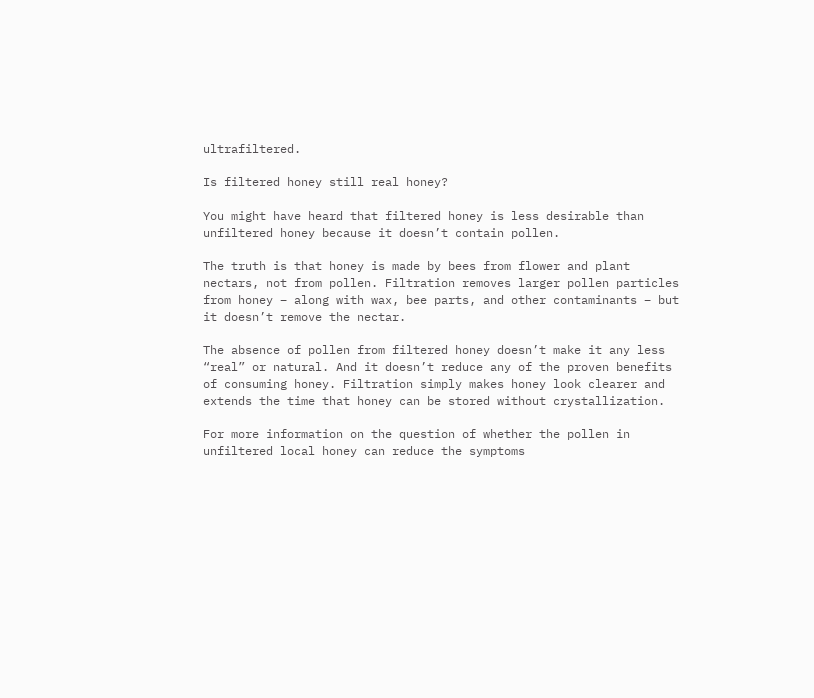ultrafiltered.

Is filtered honey still real honey?

You might have heard that filtered honey is less desirable than unfiltered honey because it doesn’t contain pollen.

The truth is that honey is made by bees from flower and plant nectars, not from pollen. Filtration removes larger pollen particles from honey – along with wax, bee parts, and other contaminants – but it doesn’t remove the nectar.

The absence of pollen from filtered honey doesn’t make it any less “real” or natural. And it doesn’t reduce any of the proven benefits of consuming honey. Filtration simply makes honey look clearer and extends the time that honey can be stored without crystallization.

For more information on the question of whether the pollen in unfiltered local honey can reduce the symptoms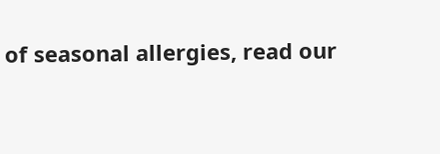of seasonal allergies, read our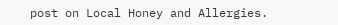post on Local Honey and Allergies.